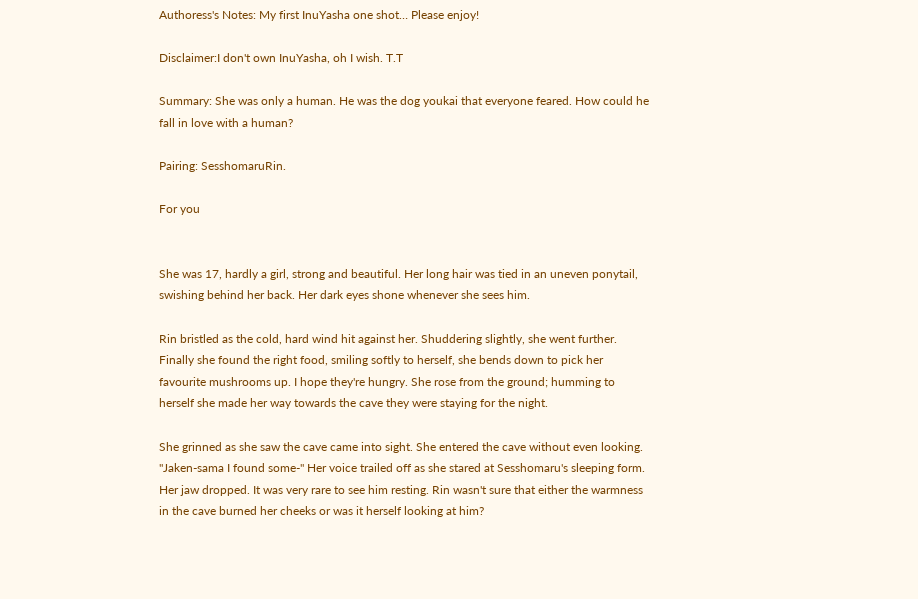Authoress's Notes: My first InuYasha one shot… Please enjoy!

Disclaimer:I don't own InuYasha, oh I wish. T.T

Summary: She was only a human. He was the dog youkai that everyone feared. How could he fall in love with a human?

Pairing: SesshomaruRin.

For you


She was 17, hardly a girl, strong and beautiful. Her long hair was tied in an uneven ponytail, swishing behind her back. Her dark eyes shone whenever she sees him.

Rin bristled as the cold, hard wind hit against her. Shuddering slightly, she went further. Finally she found the right food, smiling softly to herself, she bends down to pick her favourite mushrooms up. I hope they're hungry. She rose from the ground; humming to herself she made her way towards the cave they were staying for the night.

She grinned as she saw the cave came into sight. She entered the cave without even looking. "Jaken-sama I found some-" Her voice trailed off as she stared at Sesshomaru's sleeping form. Her jaw dropped. It was very rare to see him resting. Rin wasn't sure that either the warmness in the cave burned her cheeks or was it herself looking at him?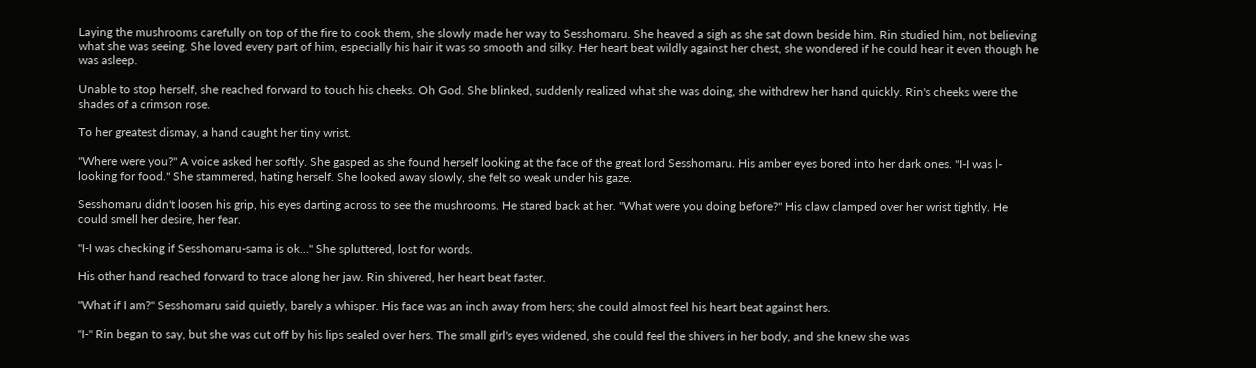Laying the mushrooms carefully on top of the fire to cook them, she slowly made her way to Sesshomaru. She heaved a sigh as she sat down beside him. Rin studied him, not believing what she was seeing. She loved every part of him, especially his hair it was so smooth and silky. Her heart beat wildly against her chest, she wondered if he could hear it even though he was asleep.

Unable to stop herself, she reached forward to touch his cheeks. Oh God. She blinked, suddenly realized what she was doing, she withdrew her hand quickly. Rin's cheeks were the shades of a crimson rose.

To her greatest dismay, a hand caught her tiny wrist.

"Where were you?" A voice asked her softly. She gasped as she found herself looking at the face of the great lord Sesshomaru. His amber eyes bored into her dark ones. "I-I was l-looking for food." She stammered, hating herself. She looked away slowly, she felt so weak under his gaze.

Sesshomaru didn't loosen his grip, his eyes darting across to see the mushrooms. He stared back at her. "What were you doing before?" His claw clamped over her wrist tightly. He could smell her desire, her fear.

"I-I was checking if Sesshomaru-sama is ok…" She spluttered, lost for words.

His other hand reached forward to trace along her jaw. Rin shivered, her heart beat faster.

"What if I am?" Sesshomaru said quietly, barely a whisper. His face was an inch away from hers; she could almost feel his heart beat against hers.

"I-" Rin began to say, but she was cut off by his lips sealed over hers. The small girl's eyes widened, she could feel the shivers in her body, and she knew she was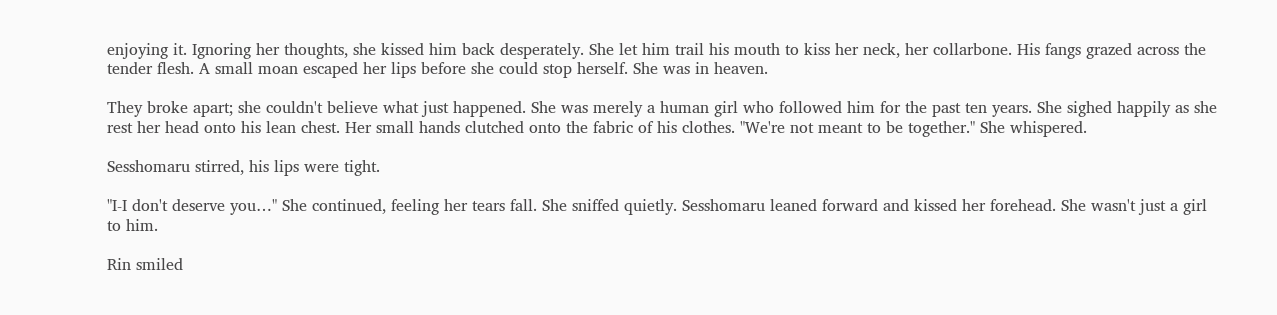enjoying it. Ignoring her thoughts, she kissed him back desperately. She let him trail his mouth to kiss her neck, her collarbone. His fangs grazed across the tender flesh. A small moan escaped her lips before she could stop herself. She was in heaven.

They broke apart; she couldn't believe what just happened. She was merely a human girl who followed him for the past ten years. She sighed happily as she rest her head onto his lean chest. Her small hands clutched onto the fabric of his clothes. "We're not meant to be together." She whispered.

Sesshomaru stirred, his lips were tight.

"I-I don't deserve you…" She continued, feeling her tears fall. She sniffed quietly. Sesshomaru leaned forward and kissed her forehead. She wasn't just a girl to him.

Rin smiled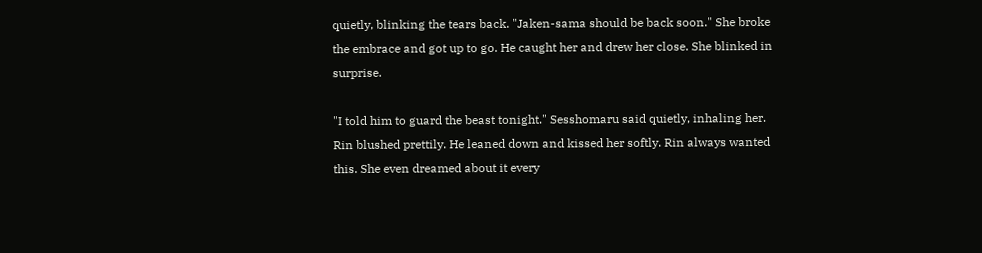quietly, blinking the tears back. "Jaken-sama should be back soon." She broke the embrace and got up to go. He caught her and drew her close. She blinked in surprise.

"I told him to guard the beast tonight." Sesshomaru said quietly, inhaling her. Rin blushed prettily. He leaned down and kissed her softly. Rin always wanted this. She even dreamed about it every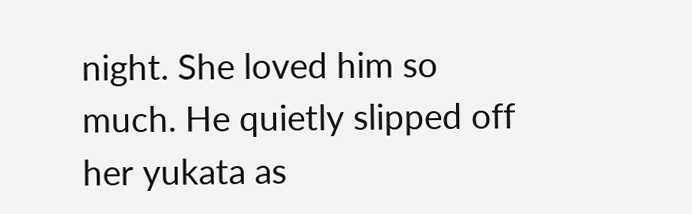night. She loved him so much. He quietly slipped off her yukata as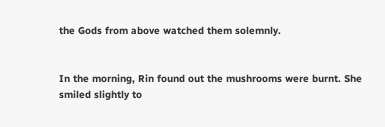the Gods from above watched them solemnly.


In the morning, Rin found out the mushrooms were burnt. She smiled slightly to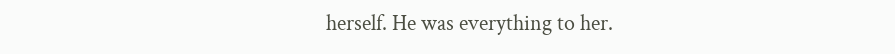herself. He was everything to her.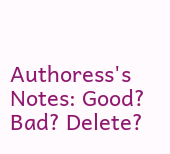Authoress's Notes: Good? Bad? Delete?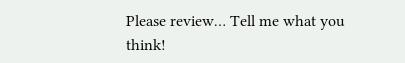Please review… Tell me what you think!